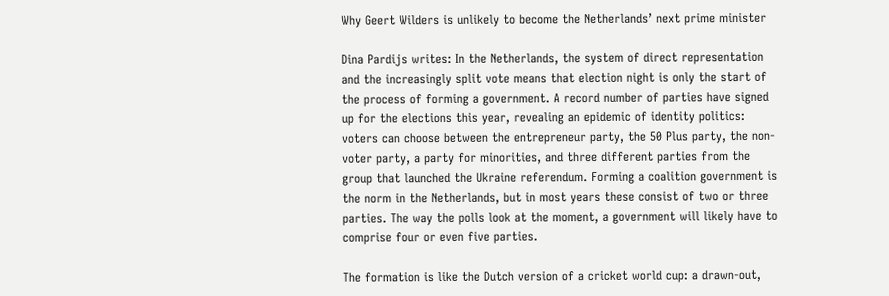Why Geert Wilders is unlikely to become the Netherlands’ next prime minister

Dina Pardijs writes: In the Netherlands, the system of direct representation and the increasingly split vote means that election night is only the start of the process of forming a government. A record number of parties have signed up for the elections this year, revealing an epidemic of identity politics: voters can choose between the entrepreneur party, the 50 Plus party, the non-voter party, a party for minorities, and three different parties from the group that launched the Ukraine referendum. Forming a coalition government is the norm in the Netherlands, but in most years these consist of two or three parties. The way the polls look at the moment, a government will likely have to comprise four or even five parties.

The formation is like the Dutch version of a cricket world cup: a drawn-out,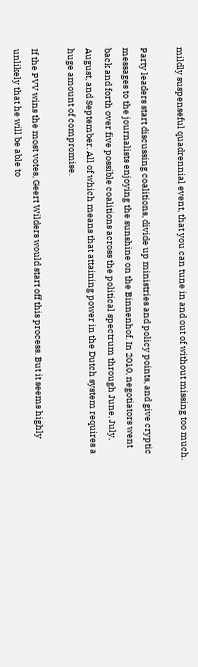mildly suspenseful quadrennial event, that you can tune in and out of without missing too much.

Party leaders start discussing coalitions, divide up ministries and policy points, and give cryptic messages to the journalists enjoying the sunshine on the Binnenhof. In 2010, negotiators went back and forth over five possible coalitions across the political spectrum through June, July, August, and September. All of which means that attaining power in the Dutch system requires a huge amount of compromise.

If the PVV wins the most votes, Geert Wilders would start off this process. But it seems highly unlikely that he will be able to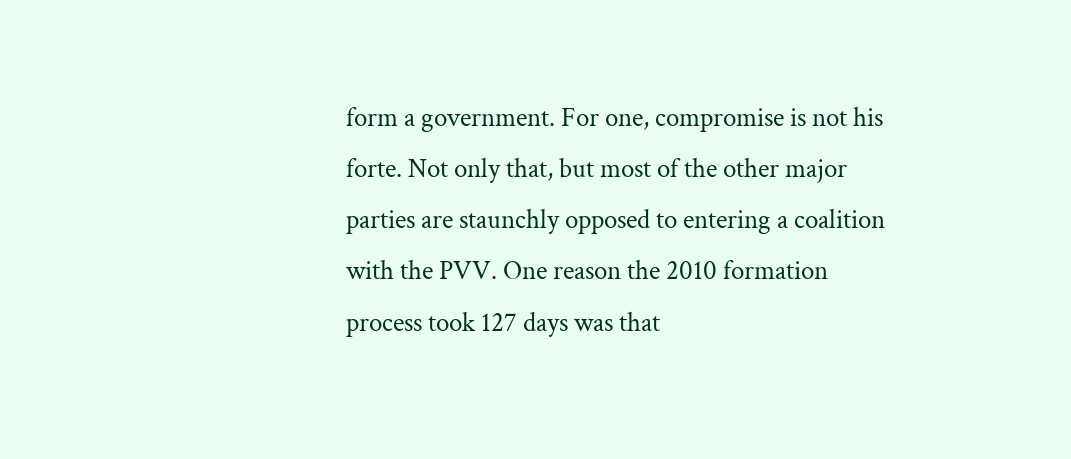form a government. For one, compromise is not his forte. Not only that, but most of the other major parties are staunchly opposed to entering a coalition with the PVV. One reason the 2010 formation process took 127 days was that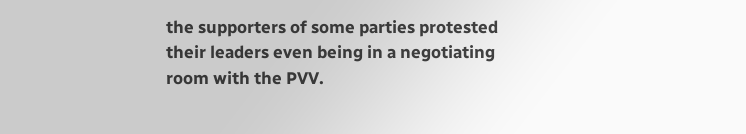the supporters of some parties protested their leaders even being in a negotiating room with the PVV.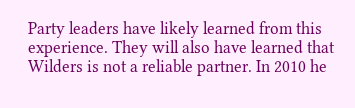Party leaders have likely learned from this experience. They will also have learned that Wilders is not a reliable partner. In 2010 he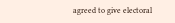agreed to give electoral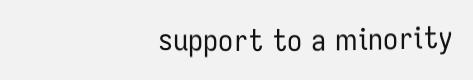support to a minority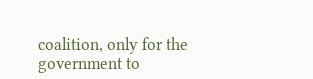coalition, only for the government to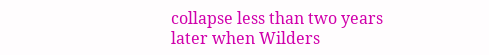collapse less than two years later when Wilders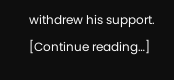withdrew his support. [Continue reading…]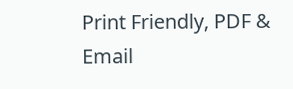Print Friendly, PDF & Email